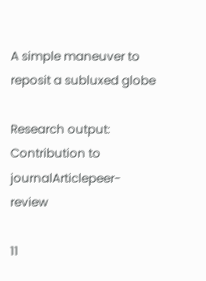A simple maneuver to reposit a subluxed globe

Research output: Contribution to journalArticlepeer-review

11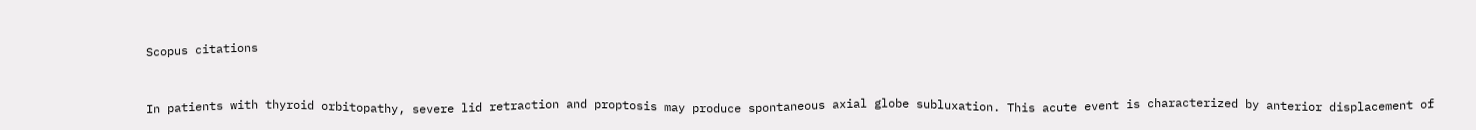Scopus citations


In patients with thyroid orbitopathy, severe lid retraction and proptosis may produce spontaneous axial globe subluxation. This acute event is characterized by anterior displacement of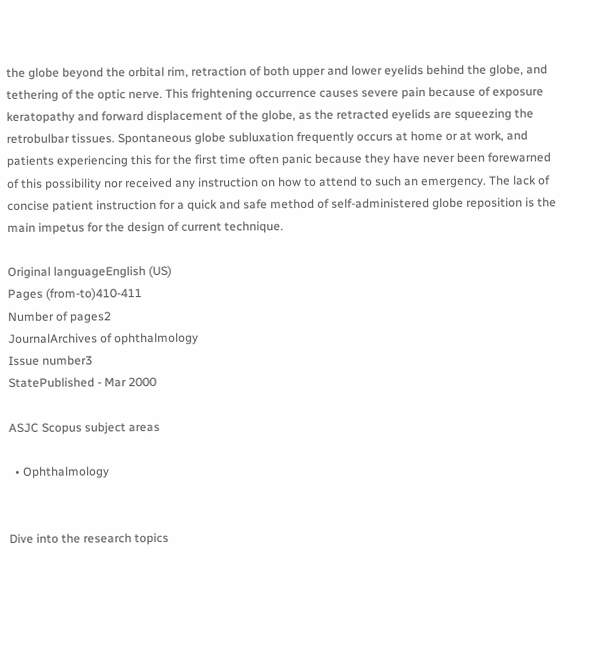the globe beyond the orbital rim, retraction of both upper and lower eyelids behind the globe, and tethering of the optic nerve. This frightening occurrence causes severe pain because of exposure keratopathy and forward displacement of the globe, as the retracted eyelids are squeezing the retrobulbar tissues. Spontaneous globe subluxation frequently occurs at home or at work, and patients experiencing this for the first time often panic because they have never been forewarned of this possibility nor received any instruction on how to attend to such an emergency. The lack of concise patient instruction for a quick and safe method of self-administered globe reposition is the main impetus for the design of current technique.

Original languageEnglish (US)
Pages (from-to)410-411
Number of pages2
JournalArchives of ophthalmology
Issue number3
StatePublished - Mar 2000

ASJC Scopus subject areas

  • Ophthalmology


Dive into the research topics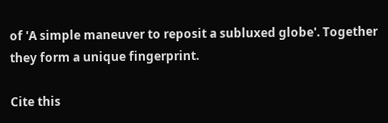of 'A simple maneuver to reposit a subluxed globe'. Together they form a unique fingerprint.

Cite this